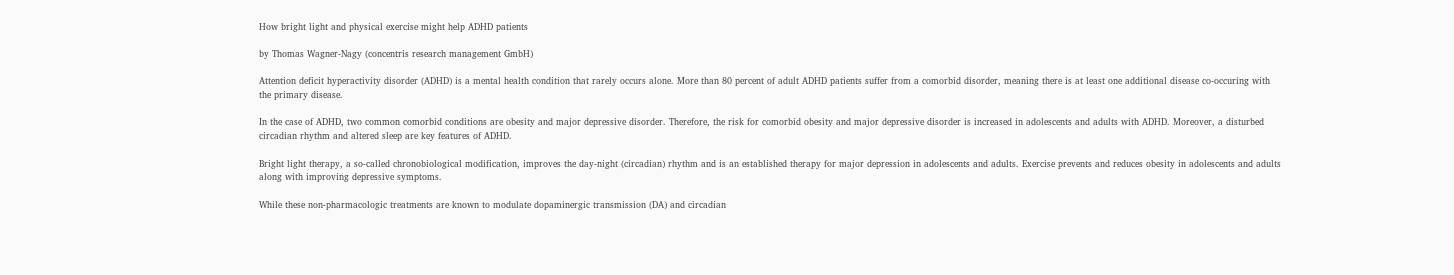How bright light and physical exercise might help ADHD patients

by Thomas Wagner-Nagy (concentris research management GmbH)

Attention deficit hyperactivity disorder (ADHD) is a mental health condition that rarely occurs alone. More than 80 percent of adult ADHD patients suffer from a comorbid disorder, meaning there is at least one additional disease co-occuring with the primary disease.

In the case of ADHD, two common comorbid conditions are obesity and major depressive disorder. Therefore, the risk for comorbid obesity and major depressive disorder is increased in adolescents and adults with ADHD. Moreover, a disturbed circadian rhythm and altered sleep are key features of ADHD.

Bright light therapy, a so-called chronobiological modification, improves the day-night (circadian) rhythm and is an established therapy for major depression in adolescents and adults. Exercise prevents and reduces obesity in adolescents and adults along with improving depressive symptoms.

While these non-pharmacologic treatments are known to modulate dopaminergic transmission (DA) and circadian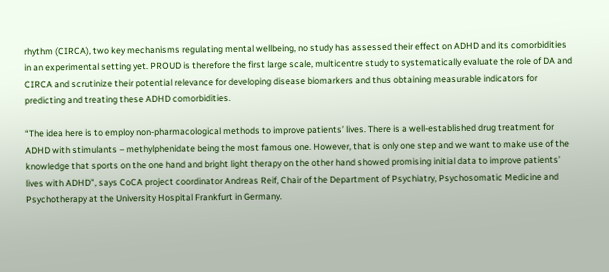rhythm (CIRCA), two key mechanisms regulating mental wellbeing, no study has assessed their effect on ADHD and its comorbidities in an experimental setting yet. PROUD is therefore the first large scale, multicentre study to systematically evaluate the role of DA and CIRCA and scrutinize their potential relevance for developing disease biomarkers and thus obtaining measurable indicators for predicting and treating these ADHD comorbidities.

“The idea here is to employ non-pharmacological methods to improve patients’ lives. There is a well-established drug treatment for ADHD with stimulants – methylphenidate being the most famous one. However, that is only one step and we want to make use of the knowledge that sports on the one hand and bright light therapy on the other hand showed promising initial data to improve patients’ lives with ADHD”, says CoCA project coordinator Andreas Reif, Chair of the Department of Psychiatry, Psychosomatic Medicine and Psychotherapy at the University Hospital Frankfurt in Germany.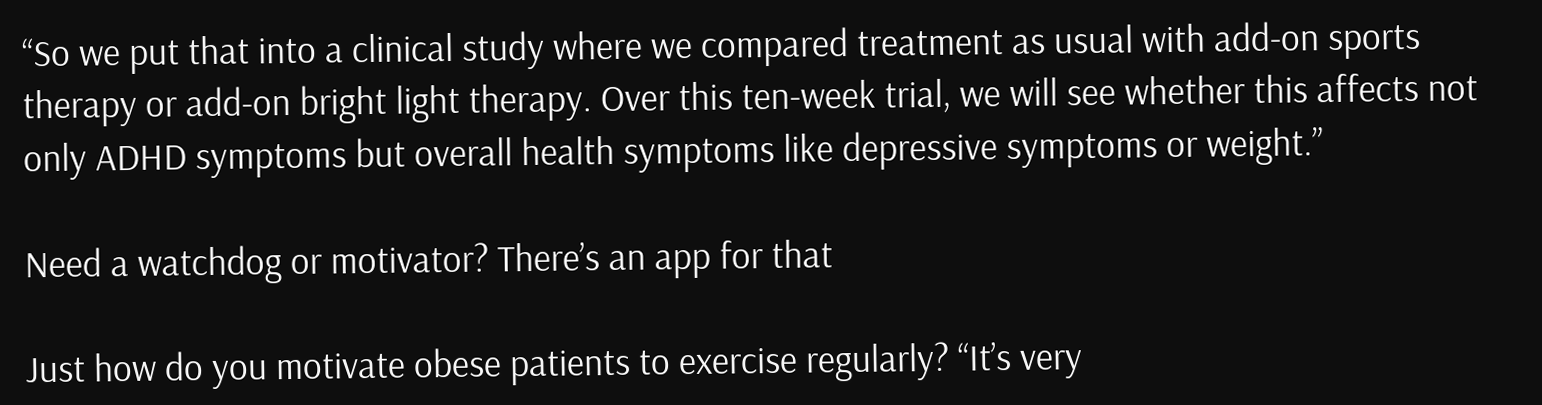“So we put that into a clinical study where we compared treatment as usual with add-on sports therapy or add-on bright light therapy. Over this ten-week trial, we will see whether this affects not only ADHD symptoms but overall health symptoms like depressive symptoms or weight.”

Need a watchdog or motivator? There’s an app for that

Just how do you motivate obese patients to exercise regularly? “It’s very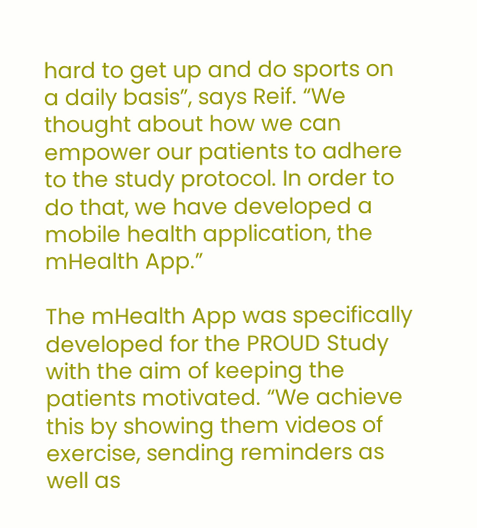hard to get up and do sports on a daily basis”, says Reif. “We thought about how we can empower our patients to adhere to the study protocol. In order to do that, we have developed a mobile health application, the mHealth App.”

The mHealth App was specifically developed for the PROUD Study with the aim of keeping the patients motivated. “We achieve this by showing them videos of exercise, sending reminders as well as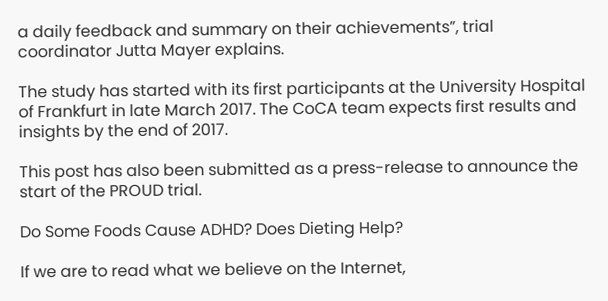a daily feedback and summary on their achievements”, trial coordinator Jutta Mayer explains.

The study has started with its first participants at the University Hospital of Frankfurt in late March 2017. The CoCA team expects first results and insights by the end of 2017.

This post has also been submitted as a press-release to announce the start of the PROUD trial.

Do Some Foods Cause ADHD? Does Dieting Help?

If we are to read what we believe on the Internet,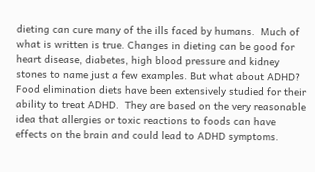dieting can cure many of the ills faced by humans.  Much of what is written is true. Changes in dieting can be good for heart disease, diabetes, high blood pressure and kidney stones to name just a few examples. But what about ADHD?  Food elimination diets have been extensively studied for their ability to treat ADHD.  They are based on the very reasonable idea that allergies or toxic reactions to foods can have effects on the brain and could lead to ADHD symptoms.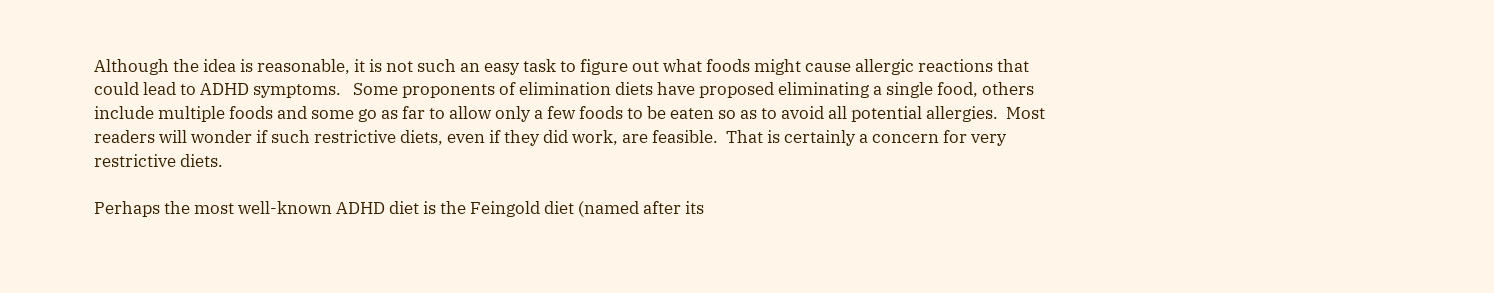Although the idea is reasonable, it is not such an easy task to figure out what foods might cause allergic reactions that could lead to ADHD symptoms.   Some proponents of elimination diets have proposed eliminating a single food, others include multiple foods and some go as far to allow only a few foods to be eaten so as to avoid all potential allergies.  Most readers will wonder if such restrictive diets, even if they did work, are feasible.  That is certainly a concern for very restrictive diets.

Perhaps the most well-known ADHD diet is the Feingold diet (named after its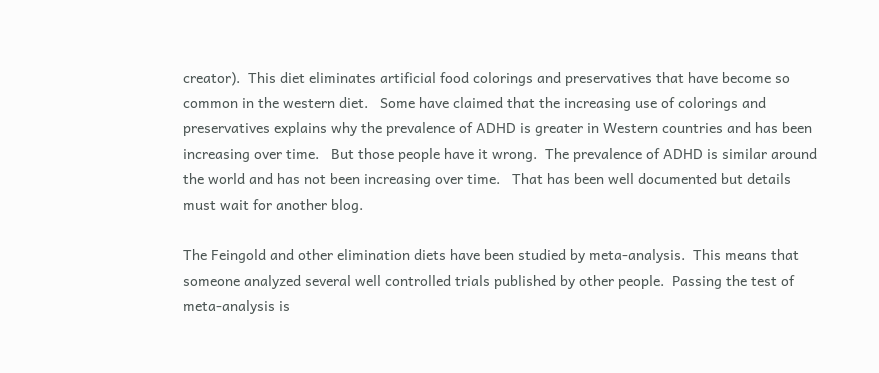creator).  This diet eliminates artificial food colorings and preservatives that have become so common in the western diet.   Some have claimed that the increasing use of colorings and preservatives explains why the prevalence of ADHD is greater in Western countries and has been increasing over time.   But those people have it wrong.  The prevalence of ADHD is similar around the world and has not been increasing over time.   That has been well documented but details must wait for another blog.

The Feingold and other elimination diets have been studied by meta-analysis.  This means that someone analyzed several well controlled trials published by other people.  Passing the test of meta-analysis is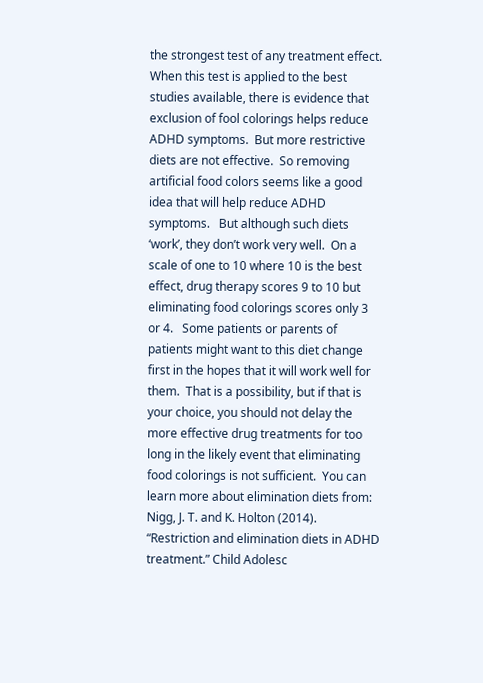the strongest test of any treatment effect.    When this test is applied to the best studies available, there is evidence that exclusion of fool colorings helps reduce ADHD symptoms.  But more restrictive diets are not effective.  So removing artificial food colors seems like a good idea that will help reduce ADHD symptoms.   But although such diets ‘work’, they don’t work very well.  On a scale of one to 10 where 10 is the best effect, drug therapy scores 9 to 10 but eliminating food colorings scores only 3 or 4.   Some patients or parents of patients might want to this diet change first in the hopes that it will work well for them.  That is a possibility, but if that is your choice, you should not delay the more effective drug treatments for too long in the likely event that eliminating food colorings is not sufficient.  You can learn more about elimination diets from: Nigg, J. T. and K. Holton (2014). “Restriction and elimination diets in ADHD treatment.” Child Adolesc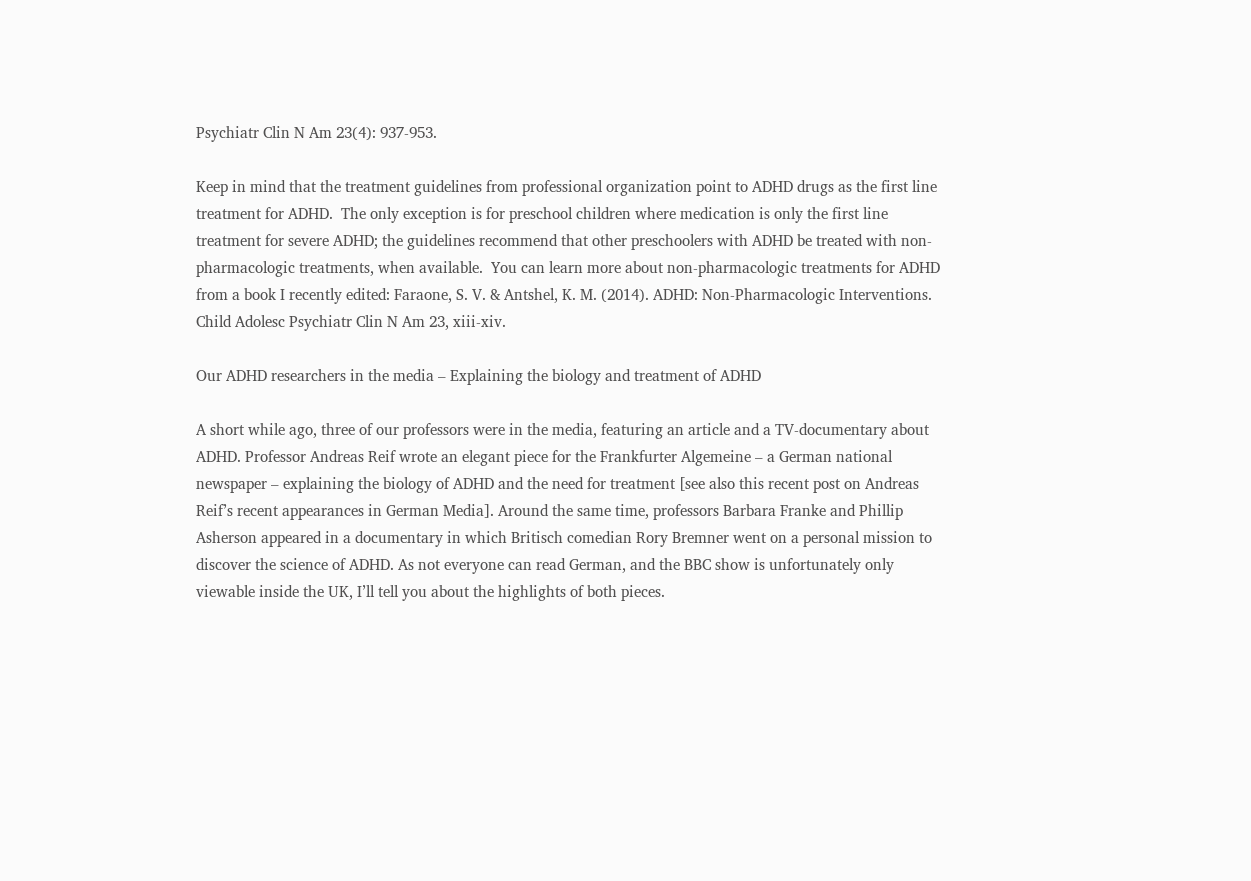Psychiatr Clin N Am 23(4): 937-953.

Keep in mind that the treatment guidelines from professional organization point to ADHD drugs as the first line treatment for ADHD.  The only exception is for preschool children where medication is only the first line treatment for severe ADHD; the guidelines recommend that other preschoolers with ADHD be treated with non-pharmacologic treatments, when available.  You can learn more about non-pharmacologic treatments for ADHD from a book I recently edited: Faraone, S. V. & Antshel, K. M. (2014). ADHD: Non-Pharmacologic Interventions. Child Adolesc Psychiatr Clin N Am 23, xiii-xiv.

Our ADHD researchers in the media – Explaining the biology and treatment of ADHD

A short while ago, three of our professors were in the media, featuring an article and a TV-documentary about ADHD. Professor Andreas Reif wrote an elegant piece for the Frankfurter Algemeine – a German national newspaper – explaining the biology of ADHD and the need for treatment [see also this recent post on Andreas Reif’s recent appearances in German Media]. Around the same time, professors Barbara Franke and Phillip Asherson appeared in a documentary in which Britisch comedian Rory Bremner went on a personal mission to discover the science of ADHD. As not everyone can read German, and the BBC show is unfortunately only viewable inside the UK, I’ll tell you about the highlights of both pieces.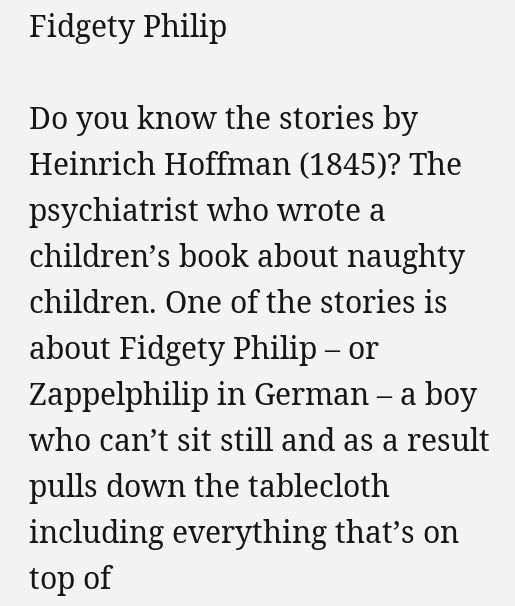Fidgety Philip

Do you know the stories by Heinrich Hoffman (1845)? The psychiatrist who wrote a children’s book about naughty children. One of the stories is about Fidgety Philip – or Zappelphilip in German – a boy who can’t sit still and as a result pulls down the tablecloth including everything that’s on top of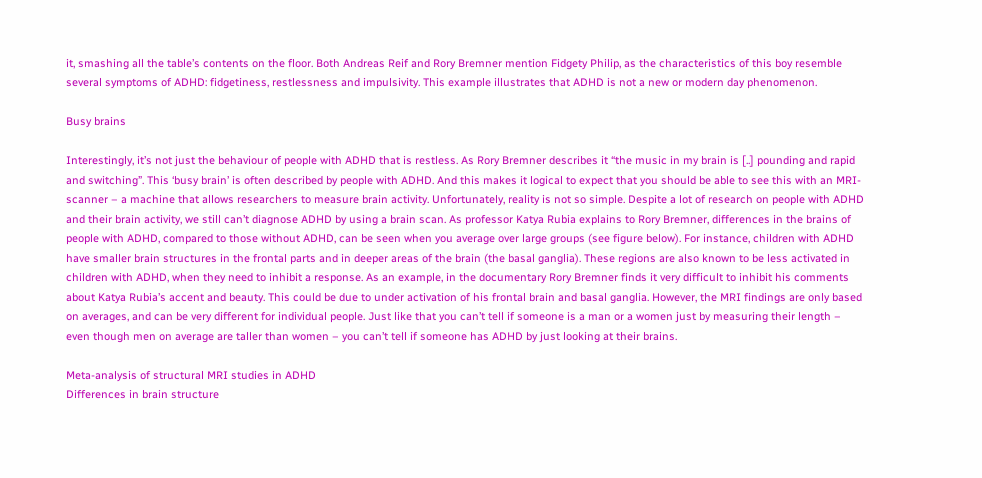it, smashing all the table’s contents on the floor. Both Andreas Reif and Rory Bremner mention Fidgety Philip, as the characteristics of this boy resemble several symptoms of ADHD: fidgetiness, restlessness and impulsivity. This example illustrates that ADHD is not a new or modern day phenomenon.

Busy brains

Interestingly, it’s not just the behaviour of people with ADHD that is restless. As Rory Bremner describes it “the music in my brain is [..] pounding and rapid and switching”. This ‘busy brain’ is often described by people with ADHD. And this makes it logical to expect that you should be able to see this with an MRI-scanner – a machine that allows researchers to measure brain activity. Unfortunately, reality is not so simple. Despite a lot of research on people with ADHD and their brain activity, we still can’t diagnose ADHD by using a brain scan. As professor Katya Rubia explains to Rory Bremner, differences in the brains of people with ADHD, compared to those without ADHD, can be seen when you average over large groups (see figure below). For instance, children with ADHD have smaller brain structures in the frontal parts and in deeper areas of the brain (the basal ganglia). These regions are also known to be less activated in children with ADHD, when they need to inhibit a response. As an example, in the documentary Rory Bremner finds it very difficult to inhibit his comments about Katya Rubia’s accent and beauty. This could be due to under activation of his frontal brain and basal ganglia. However, the MRI findings are only based on averages, and can be very different for individual people. Just like that you can’t tell if someone is a man or a women just by measuring their length – even though men on average are taller than women – you can’t tell if someone has ADHD by just looking at their brains.

Meta-analysis of structural MRI studies in ADHD
Differences in brain structure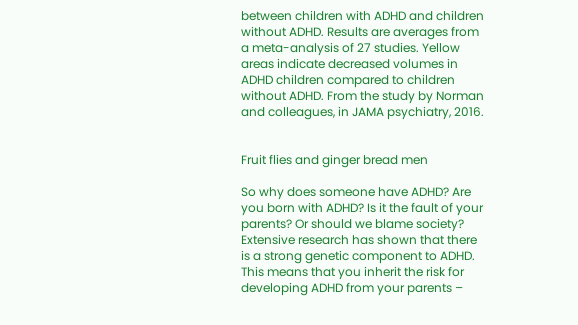between children with ADHD and children without ADHD. Results are averages from a meta-analysis of 27 studies. Yellow areas indicate decreased volumes in ADHD children compared to children without ADHD. From the study by Norman and colleagues, in JAMA psychiatry, 2016.


Fruit flies and ginger bread men

So why does someone have ADHD? Are you born with ADHD? Is it the fault of your parents? Or should we blame society? Extensive research has shown that there is a strong genetic component to ADHD. This means that you inherit the risk for developing ADHD from your parents –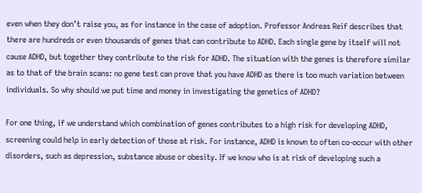even when they don’t raise you, as for instance in the case of adoption. Professor Andreas Reif describes that there are hundreds or even thousands of genes that can contribute to ADHD. Each single gene by itself will not cause ADHD, but together they contribute to the risk for ADHD. The situation with the genes is therefore similar as to that of the brain scans: no gene test can prove that you have ADHD as there is too much variation between individuals. So why should we put time and money in investigating the genetics of ADHD?

For one thing, if we understand which combination of genes contributes to a high risk for developing ADHD, screening could help in early detection of those at risk. For instance, ADHD is known to often co-occur with other disorders, such as depression, substance abuse or obesity. If we know who is at risk of developing such a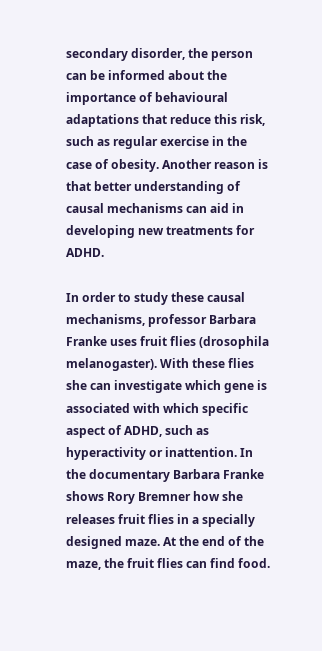secondary disorder, the person can be informed about the importance of behavioural adaptations that reduce this risk, such as regular exercise in the case of obesity. Another reason is that better understanding of causal mechanisms can aid in developing new treatments for ADHD.

In order to study these causal mechanisms, professor Barbara Franke uses fruit flies (drosophila melanogaster). With these flies she can investigate which gene is associated with which specific aspect of ADHD, such as hyperactivity or inattention. In the documentary Barbara Franke shows Rory Bremner how she releases fruit flies in a specially designed maze. At the end of the maze, the fruit flies can find food.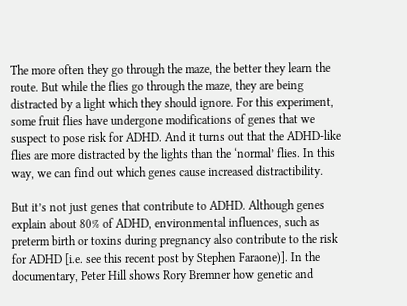The more often they go through the maze, the better they learn the route. But while the flies go through the maze, they are being distracted by a light which they should ignore. For this experiment, some fruit flies have undergone modifications of genes that we suspect to pose risk for ADHD. And it turns out that the ADHD-like flies are more distracted by the lights than the ‘normal’ flies. In this way, we can find out which genes cause increased distractibility.

But it’s not just genes that contribute to ADHD. Although genes explain about 80% of ADHD, environmental influences, such as preterm birth or toxins during pregnancy also contribute to the risk for ADHD [i.e. see this recent post by Stephen Faraone)]. In the documentary, Peter Hill shows Rory Bremner how genetic and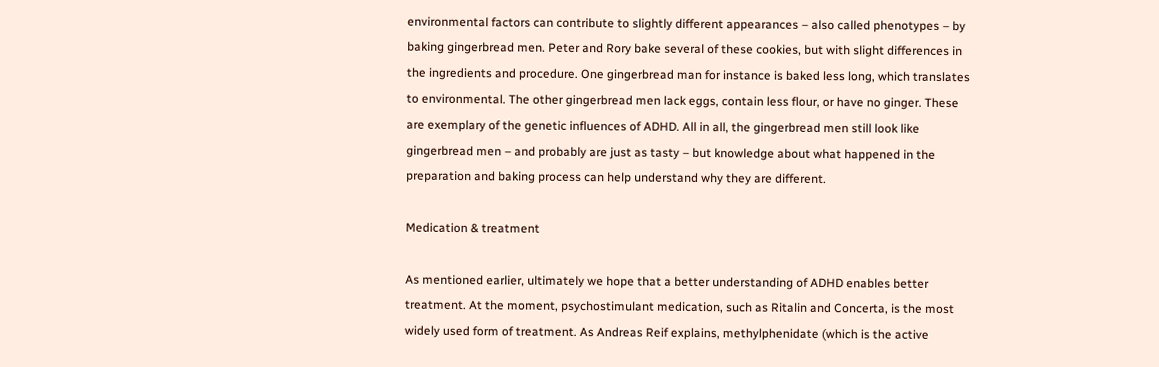environmental factors can contribute to slightly different appearances – also called phenotypes – by baking gingerbread men. Peter and Rory bake several of these cookies, but with slight differences in the ingredients and procedure. One gingerbread man for instance is baked less long, which translates to environmental. The other gingerbread men lack eggs, contain less flour, or have no ginger. These are exemplary of the genetic influences of ADHD. All in all, the gingerbread men still look like gingerbread men – and probably are just as tasty – but knowledge about what happened in the preparation and baking process can help understand why they are different.

Medication & treatment

As mentioned earlier, ultimately we hope that a better understanding of ADHD enables better treatment. At the moment, psychostimulant medication, such as Ritalin and Concerta, is the most widely used form of treatment. As Andreas Reif explains, methylphenidate (which is the active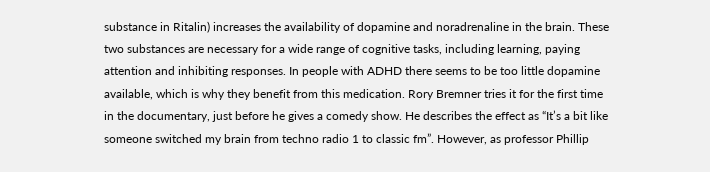substance in Ritalin) increases the availability of dopamine and noradrenaline in the brain. These two substances are necessary for a wide range of cognitive tasks, including learning, paying attention and inhibiting responses. In people with ADHD there seems to be too little dopamine available, which is why they benefit from this medication. Rory Bremner tries it for the first time in the documentary, just before he gives a comedy show. He describes the effect as “It’s a bit like someone switched my brain from techno radio 1 to classic fm”. However, as professor Phillip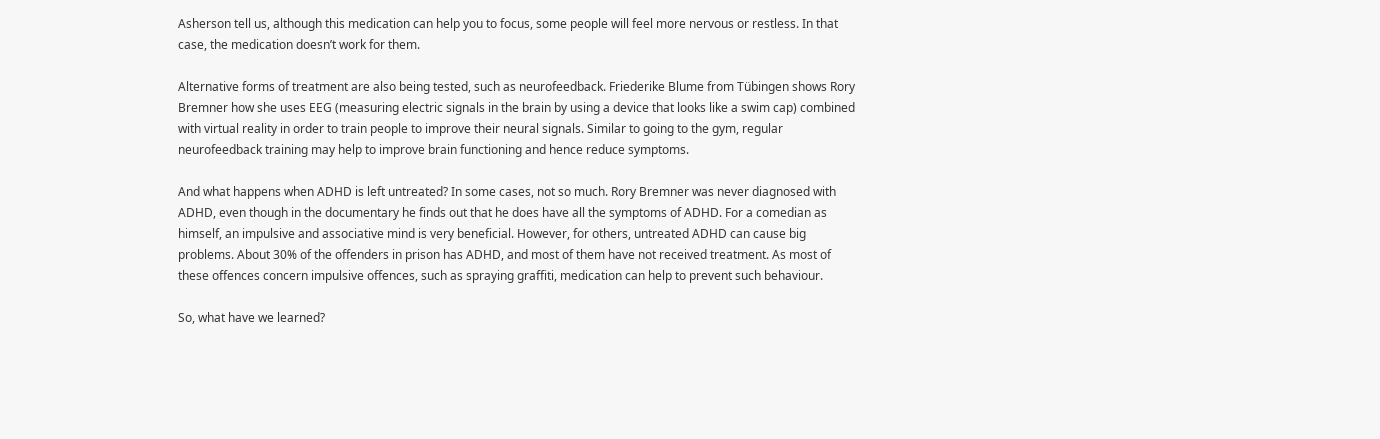Asherson tell us, although this medication can help you to focus, some people will feel more nervous or restless. In that case, the medication doesn’t work for them.

Alternative forms of treatment are also being tested, such as neurofeedback. Friederike Blume from Tübingen shows Rory Bremner how she uses EEG (measuring electric signals in the brain by using a device that looks like a swim cap) combined with virtual reality in order to train people to improve their neural signals. Similar to going to the gym, regular neurofeedback training may help to improve brain functioning and hence reduce symptoms.

And what happens when ADHD is left untreated? In some cases, not so much. Rory Bremner was never diagnosed with ADHD, even though in the documentary he finds out that he does have all the symptoms of ADHD. For a comedian as himself, an impulsive and associative mind is very beneficial. However, for others, untreated ADHD can cause big problems. About 30% of the offenders in prison has ADHD, and most of them have not received treatment. As most of these offences concern impulsive offences, such as spraying graffiti, medication can help to prevent such behaviour.

So, what have we learned?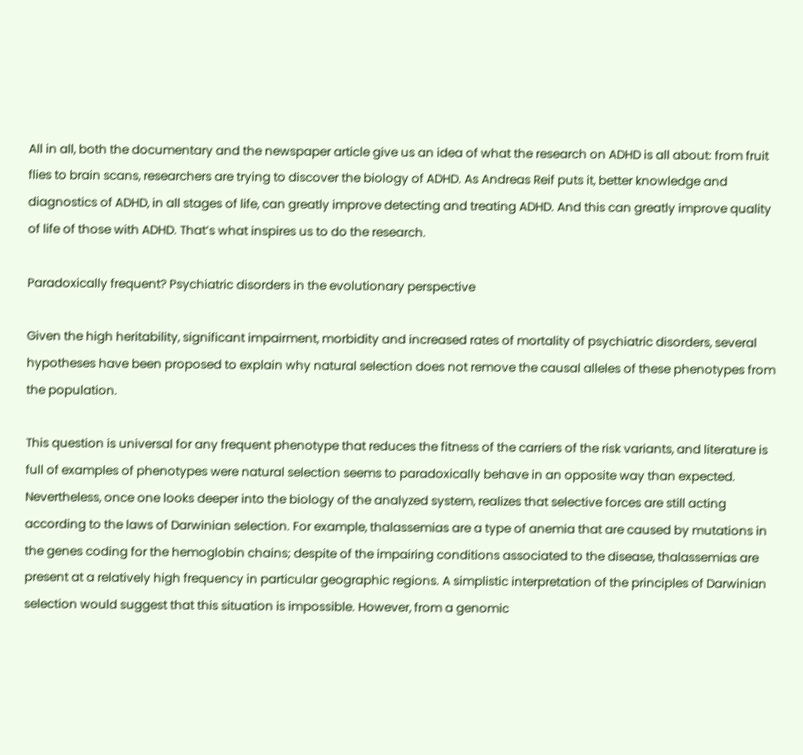All in all, both the documentary and the newspaper article give us an idea of what the research on ADHD is all about: from fruit flies to brain scans, researchers are trying to discover the biology of ADHD. As Andreas Reif puts it, better knowledge and diagnostics of ADHD, in all stages of life, can greatly improve detecting and treating ADHD. And this can greatly improve quality of life of those with ADHD. That’s what inspires us to do the research.

Paradoxically frequent? Psychiatric disorders in the evolutionary perspective

Given the high heritability, significant impairment, morbidity and increased rates of mortality of psychiatric disorders, several hypotheses have been proposed to explain why natural selection does not remove the causal alleles of these phenotypes from the population.

This question is universal for any frequent phenotype that reduces the fitness of the carriers of the risk variants, and literature is full of examples of phenotypes were natural selection seems to paradoxically behave in an opposite way than expected. Nevertheless, once one looks deeper into the biology of the analyzed system, realizes that selective forces are still acting according to the laws of Darwinian selection. For example, thalassemias are a type of anemia that are caused by mutations in the genes coding for the hemoglobin chains; despite of the impairing conditions associated to the disease, thalassemias are present at a relatively high frequency in particular geographic regions. A simplistic interpretation of the principles of Darwinian selection would suggest that this situation is impossible. However, from a genomic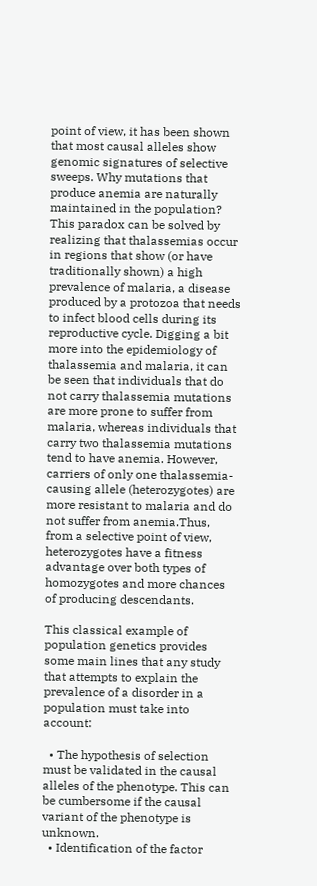point of view, it has been shown that most causal alleles show genomic signatures of selective sweeps. Why mutations that produce anemia are naturally maintained in the population? This paradox can be solved by realizing that thalassemias occur in regions that show (or have traditionally shown) a high prevalence of malaria, a disease produced by a protozoa that needs to infect blood cells during its reproductive cycle. Digging a bit more into the epidemiology of thalassemia and malaria, it can be seen that individuals that do not carry thalassemia mutations are more prone to suffer from malaria, whereas individuals that carry two thalassemia mutations tend to have anemia. However, carriers of only one thalassemia-causing allele (heterozygotes) are more resistant to malaria and do not suffer from anemia.Thus, from a selective point of view, heterozygotes have a fitness advantage over both types of homozygotes and more chances of producing descendants.

This classical example of population genetics provides some main lines that any study that attempts to explain the prevalence of a disorder in a population must take into account:

  • The hypothesis of selection must be validated in the causal alleles of the phenotype. This can be cumbersome if the causal variant of the phenotype is unknown.
  • Identification of the factor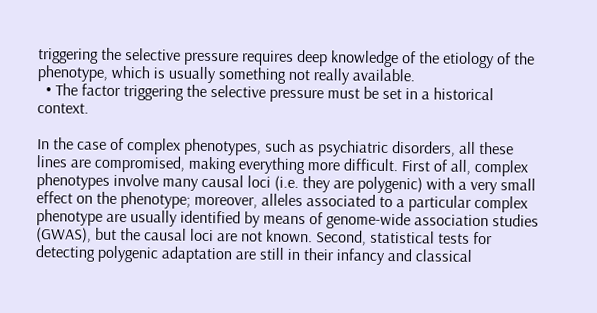triggering the selective pressure requires deep knowledge of the etiology of the phenotype, which is usually something not really available.
  • The factor triggering the selective pressure must be set in a historical context.

In the case of complex phenotypes, such as psychiatric disorders, all these lines are compromised, making everything more difficult. First of all, complex phenotypes involve many causal loci (i.e. they are polygenic) with a very small effect on the phenotype; moreover, alleles associated to a particular complex phenotype are usually identified by means of genome-wide association studies (GWAS), but the causal loci are not known. Second, statistical tests for detecting polygenic adaptation are still in their infancy and classical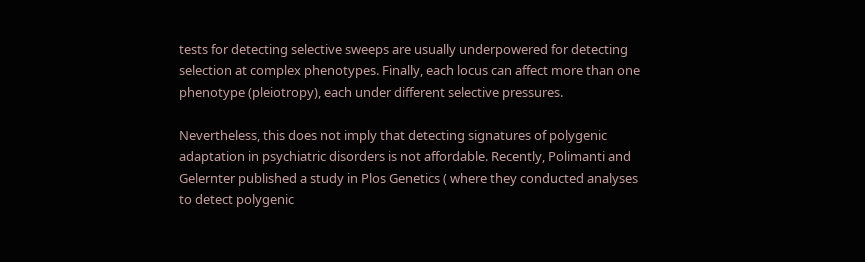tests for detecting selective sweeps are usually underpowered for detecting selection at complex phenotypes. Finally, each locus can affect more than one phenotype (pleiotropy), each under different selective pressures.

Nevertheless, this does not imply that detecting signatures of polygenic adaptation in psychiatric disorders is not affordable. Recently, Polimanti and Gelernter published a study in Plos Genetics ( where they conducted analyses to detect polygenic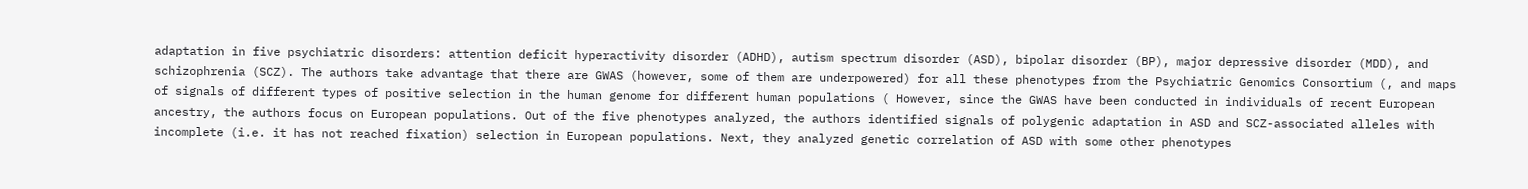adaptation in five psychiatric disorders: attention deficit hyperactivity disorder (ADHD), autism spectrum disorder (ASD), bipolar disorder (BP), major depressive disorder (MDD), and schizophrenia (SCZ). The authors take advantage that there are GWAS (however, some of them are underpowered) for all these phenotypes from the Psychiatric Genomics Consortium (, and maps of signals of different types of positive selection in the human genome for different human populations ( However, since the GWAS have been conducted in individuals of recent European ancestry, the authors focus on European populations. Out of the five phenotypes analyzed, the authors identified signals of polygenic adaptation in ASD and SCZ-associated alleles with incomplete (i.e. it has not reached fixation) selection in European populations. Next, they analyzed genetic correlation of ASD with some other phenotypes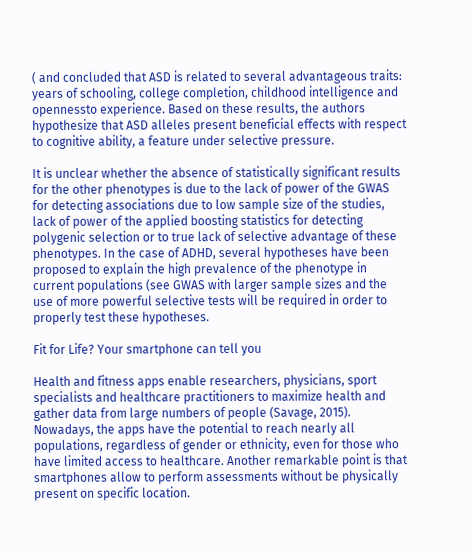( and concluded that ASD is related to several advantageous traits: years of schooling, college completion, childhood intelligence and opennessto experience. Based on these results, the authors hypothesize that ASD alleles present beneficial effects with respect to cognitive ability, a feature under selective pressure.

It is unclear whether the absence of statistically significant results for the other phenotypes is due to the lack of power of the GWAS for detecting associations due to low sample size of the studies, lack of power of the applied boosting statistics for detecting polygenic selection or to true lack of selective advantage of these phenotypes. In the case of ADHD, several hypotheses have been proposed to explain the high prevalence of the phenotype in current populations (see GWAS with larger sample sizes and the use of more powerful selective tests will be required in order to properly test these hypotheses.

Fit for Life? Your smartphone can tell you

Health and fitness apps enable researchers, physicians, sport specialists and healthcare practitioners to maximize health and gather data from large numbers of people (Savage, 2015). Nowadays, the apps have the potential to reach nearly all populations, regardless of gender or ethnicity, even for those who have limited access to healthcare. Another remarkable point is that smartphones allow to perform assessments without be physically present on specific location.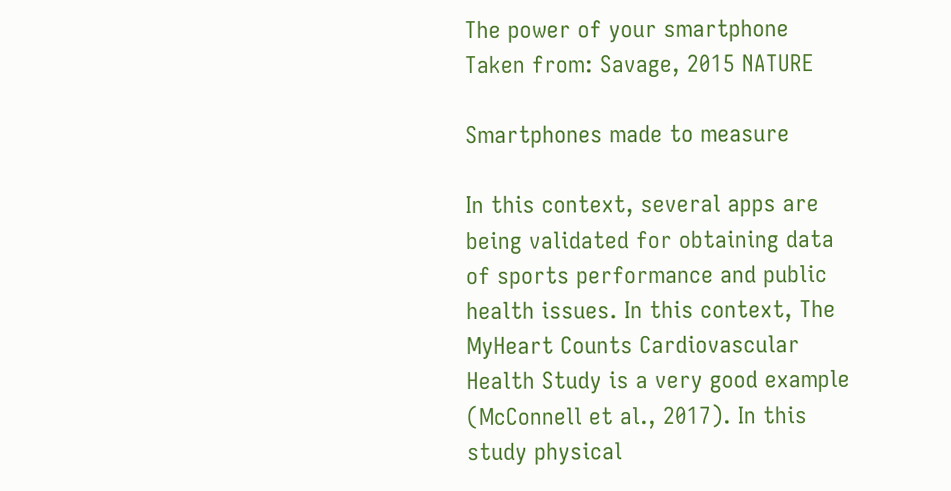The power of your smartphone
Taken from: Savage, 2015 NATURE

Smartphones made to measure

In this context, several apps are being validated for obtaining data of sports performance and public health issues. In this context, The MyHeart Counts Cardiovascular Health Study is a very good example (McConnell et al., 2017). In this study physical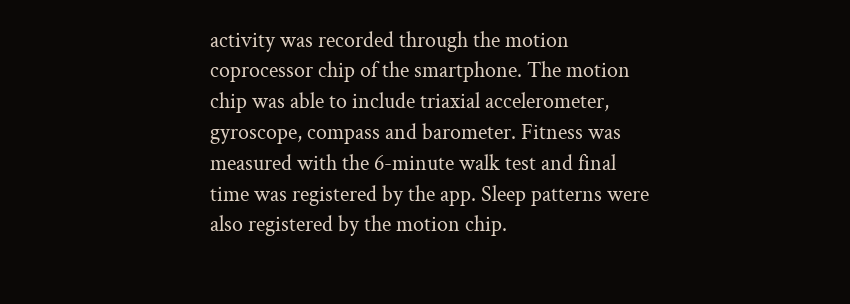activity was recorded through the motion coprocessor chip of the smartphone. The motion chip was able to include triaxial accelerometer, gyroscope, compass and barometer. Fitness was measured with the 6-minute walk test and final time was registered by the app. Sleep patterns were also registered by the motion chip.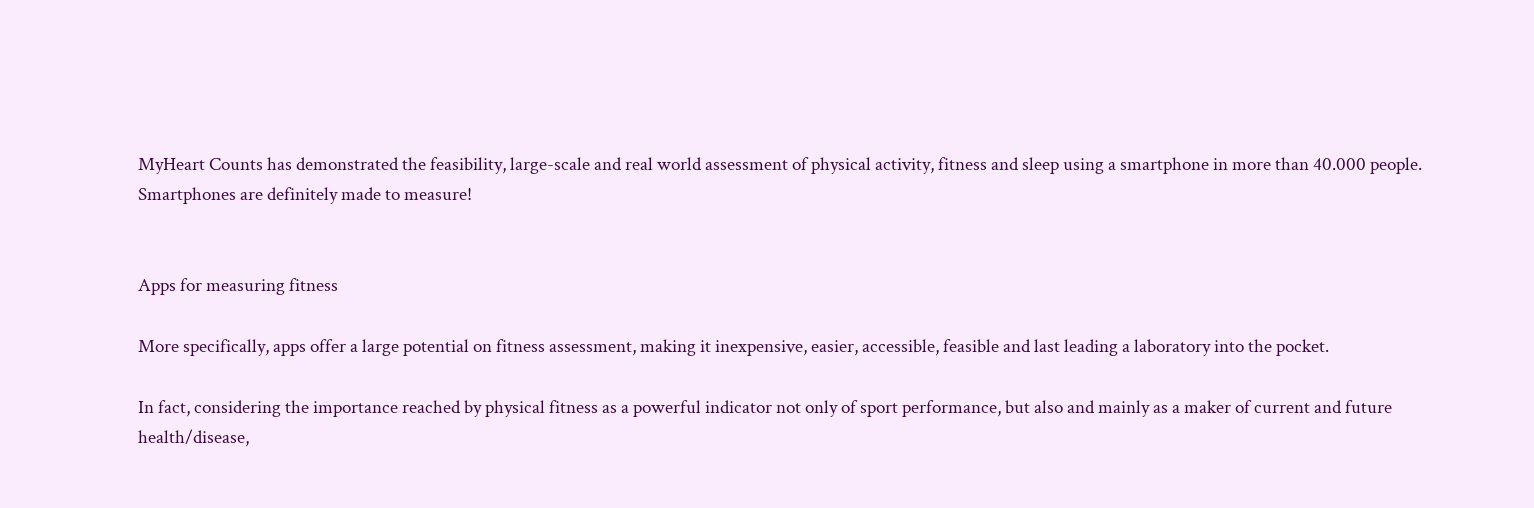MyHeart Counts has demonstrated the feasibility, large-scale and real world assessment of physical activity, fitness and sleep using a smartphone in more than 40.000 people. Smartphones are definitely made to measure!


Apps for measuring fitness

More specifically, apps offer a large potential on fitness assessment, making it inexpensive, easier, accessible, feasible and last leading a laboratory into the pocket.

In fact, considering the importance reached by physical fitness as a powerful indicator not only of sport performance, but also and mainly as a maker of current and future health/disease,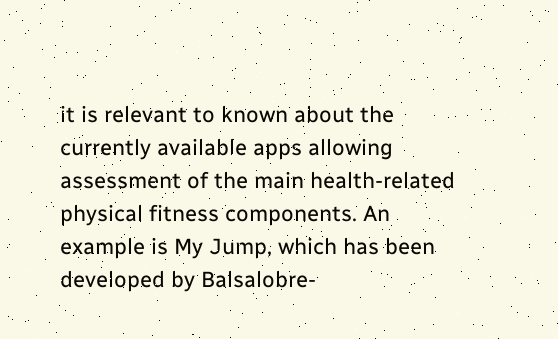it is relevant to known about the currently available apps allowing assessment of the main health-related physical fitness components. An example is My Jump, which has been developed by Balsalobre-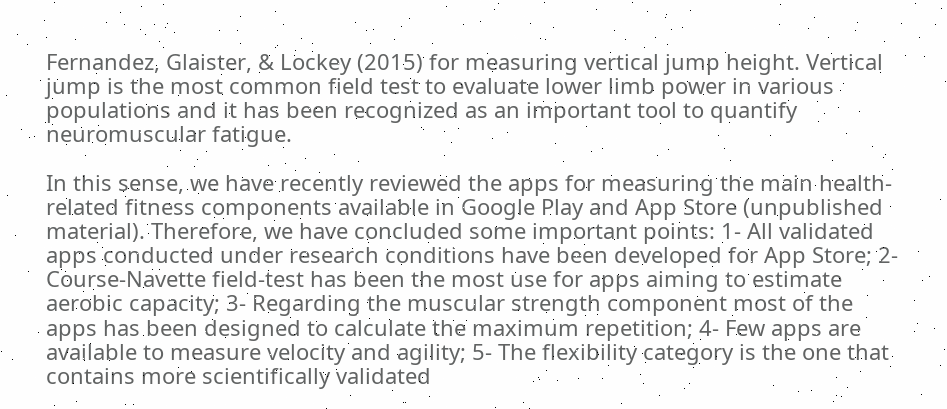Fernandez, Glaister, & Lockey (2015) for measuring vertical jump height. Vertical jump is the most common field test to evaluate lower limb power in various populations and it has been recognized as an important tool to quantify neuromuscular fatigue.

In this sense, we have recently reviewed the apps for measuring the main health-related fitness components available in Google Play and App Store (unpublished material). Therefore, we have concluded some important points: 1- All validated apps conducted under research conditions have been developed for App Store; 2- Course-Navette field-test has been the most use for apps aiming to estimate aerobic capacity; 3- Regarding the muscular strength component most of the apps has been designed to calculate the maximum repetition; 4- Few apps are available to measure velocity and agility; 5- The flexibility category is the one that contains more scientifically validated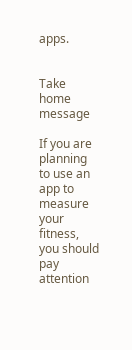apps.


Take home message

If you are planning to use an app to measure your fitness, you should pay attention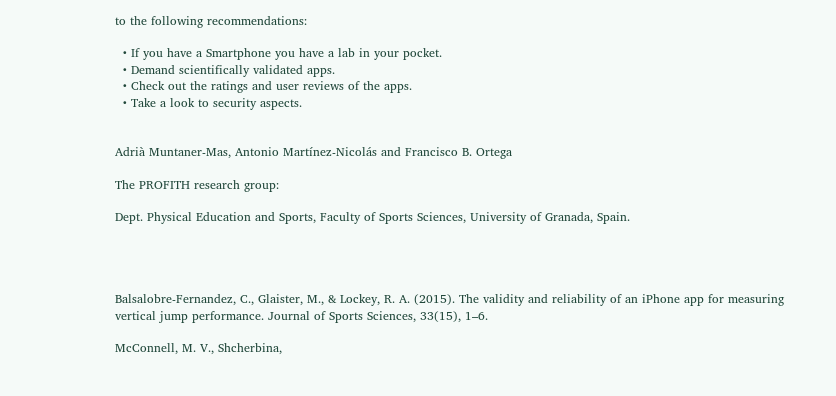to the following recommendations:

  • If you have a Smartphone you have a lab in your pocket.
  • Demand scientifically validated apps.
  • Check out the ratings and user reviews of the apps.
  • Take a look to security aspects.


Adrià Muntaner-Mas, Antonio Martínez-Nicolás and Francisco B. Ortega

The PROFITH research group:

Dept. Physical Education and Sports, Faculty of Sports Sciences, University of Granada, Spain.




Balsalobre-Fernandez, C., Glaister, M., & Lockey, R. A. (2015). The validity and reliability of an iPhone app for measuring vertical jump performance. Journal of Sports Sciences, 33(15), 1–6.

McConnell, M. V., Shcherbina,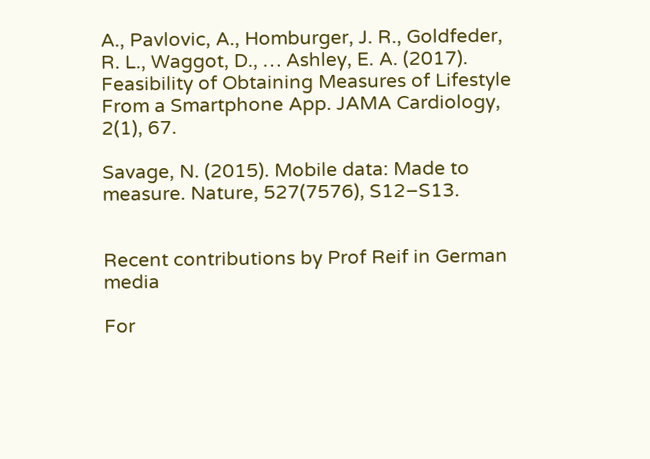A., Pavlovic, A., Homburger, J. R., Goldfeder, R. L., Waggot, D., … Ashley, E. A. (2017). Feasibility of Obtaining Measures of Lifestyle From a Smartphone App. JAMA Cardiology, 2(1), 67.

Savage, N. (2015). Mobile data: Made to measure. Nature, 527(7576), S12–S13.


Recent contributions by Prof Reif in German media

For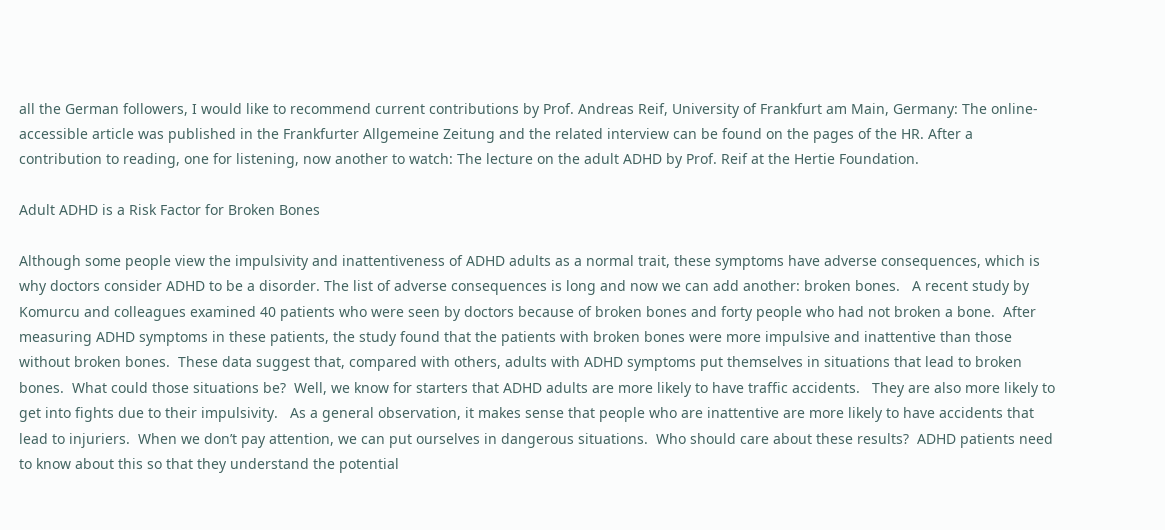all the German followers, I would like to recommend current contributions by Prof. Andreas Reif, University of Frankfurt am Main, Germany: The online-accessible article was published in the Frankfurter Allgemeine Zeitung and the related interview can be found on the pages of the HR. After a contribution to reading, one for listening, now another to watch: The lecture on the adult ADHD by Prof. Reif at the Hertie Foundation.

Adult ADHD is a Risk Factor for Broken Bones

Although some people view the impulsivity and inattentiveness of ADHD adults as a normal trait, these symptoms have adverse consequences, which is why doctors consider ADHD to be a disorder. The list of adverse consequences is long and now we can add another: broken bones.   A recent study by Komurcu and colleagues examined 40 patients who were seen by doctors because of broken bones and forty people who had not broken a bone.  After measuring ADHD symptoms in these patients, the study found that the patients with broken bones were more impulsive and inattentive than those without broken bones.  These data suggest that, compared with others, adults with ADHD symptoms put themselves in situations that lead to broken bones.  What could those situations be?  Well, we know for starters that ADHD adults are more likely to have traffic accidents.   They are also more likely to get into fights due to their impulsivity.   As a general observation, it makes sense that people who are inattentive are more likely to have accidents that lead to injuriers.  When we don’t pay attention, we can put ourselves in dangerous situations.  Who should care about these results?  ADHD patients need to know about this so that they understand the potential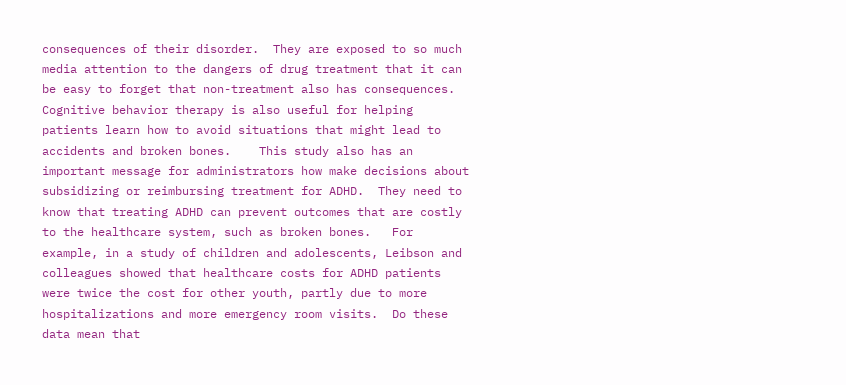consequences of their disorder.  They are exposed to so much media attention to the dangers of drug treatment that it can be easy to forget that non-treatment also has consequences.  Cognitive behavior therapy is also useful for helping patients learn how to avoid situations that might lead to accidents and broken bones.    This study also has an important message for administrators how make decisions about subsidizing or reimbursing treatment for ADHD.  They need to know that treating ADHD can prevent outcomes that are costly to the healthcare system, such as broken bones.   For example, in a study of children and adolescents, Leibson and colleagues showed that healthcare costs for ADHD patients were twice the cost for other youth, partly due to more hospitalizations and more emergency room visits.  Do these data mean that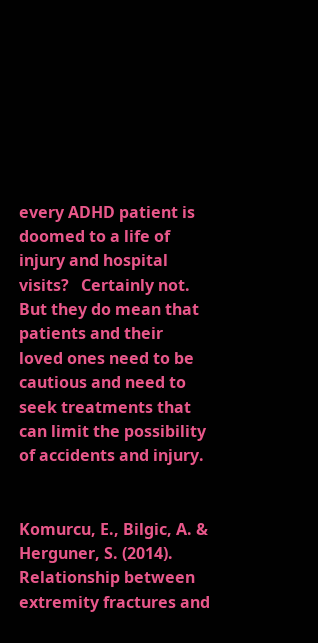every ADHD patient is doomed to a life of injury and hospital visits?   Certainly not.  But they do mean that patients and their loved ones need to be cautious and need to seek treatments that can limit the possibility of accidents and injury.


Komurcu, E., Bilgic, A. & Herguner, S. (2014). Relationship between extremity fractures and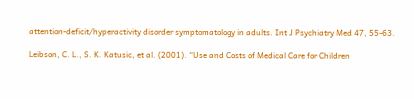attention-deficit/hyperactivity disorder symptomatology in adults. Int J Psychiatry Med 47, 55-63.

Leibson, C. L., S. K. Katusic, et al. (2001). “Use and Costs of Medical Care for Children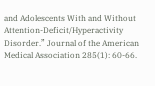and Adolescents With and Without Attention-Deficit/Hyperactivity Disorder.” Journal of the American Medical Association 285(1): 60-66.